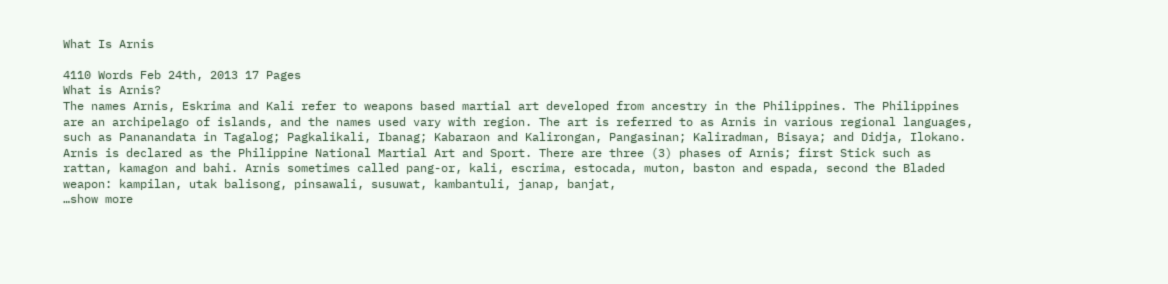What Is Arnis

4110 Words Feb 24th, 2013 17 Pages
What is Arnis?
The names Arnis, Eskrima and Kali refer to weapons based martial art developed from ancestry in the Philippines. The Philippines are an archipelago of islands, and the names used vary with region. The art is referred to as Arnis in various regional languages, such as Pananandata in Tagalog; Pagkalikali, Ibanag; Kabaraon and Kalirongan, Pangasinan; Kaliradman, Bisaya; and Didja, Ilokano.
Arnis is declared as the Philippine National Martial Art and Sport. There are three (3) phases of Arnis; first Stick such as rattan, kamagon and bahi. Arnis sometimes called pang-or, kali, escrima, estocada, muton, baston and espada, second the Bladed weapon: kampilan, utak balisong, pinsawali, susuwat, kambantuli, janap, banjat,
…show more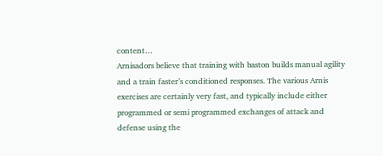content…
Arnisadors believe that training with baston builds manual agility and a train faster’s conditioned responses. The various Arnis exercises are certainly very fast, and typically include either programmed or semi programmed exchanges of attack and defense using the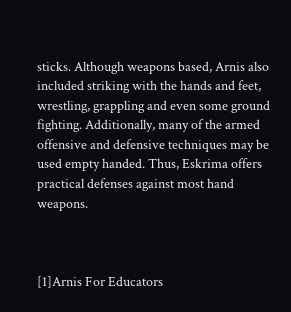sticks. Although weapons based, Arnis also included striking with the hands and feet, wrestling, grappling and even some ground fighting. Additionally, many of the armed offensive and defensive techniques may be used empty handed. Thus, Eskrima offers practical defenses against most hand weapons.



[1]Arnis For Educators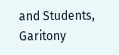and Students, Garitony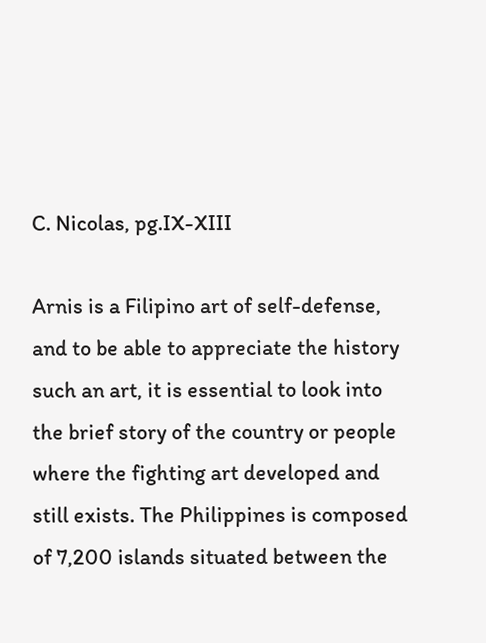C. Nicolas, pg.IX-XIII

Arnis is a Filipino art of self-defense, and to be able to appreciate the history such an art, it is essential to look into the brief story of the country or people where the fighting art developed and still exists. The Philippines is composed of 7,200 islands situated between the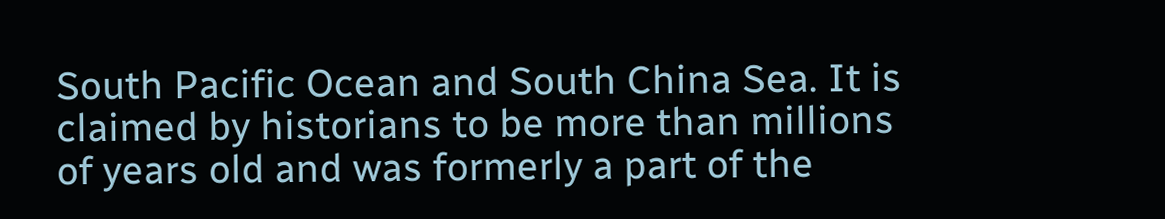South Pacific Ocean and South China Sea. It is claimed by historians to be more than millions of years old and was formerly a part of the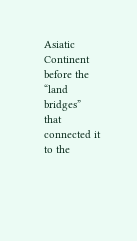Asiatic Continent before the “land bridges” that connected it to the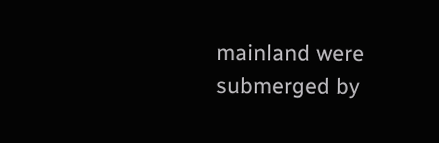mainland were submerged by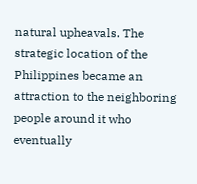natural upheavals. The strategic location of the Philippines became an attraction to the neighboring people around it who eventually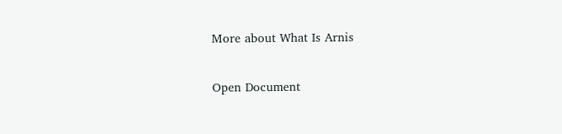More about What Is Arnis

Open Document